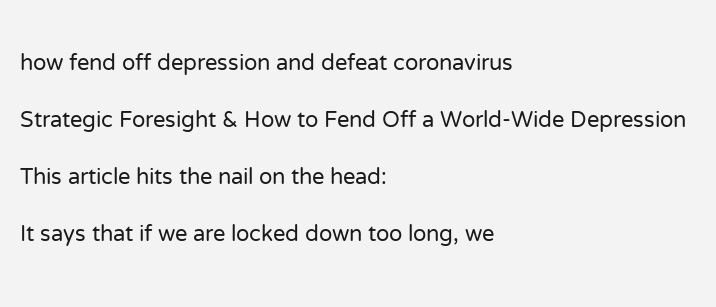how fend off depression and defeat coronavirus

Strategic Foresight & How to Fend Off a World-Wide Depression

This article hits the nail on the head:

It says that if we are locked down too long, we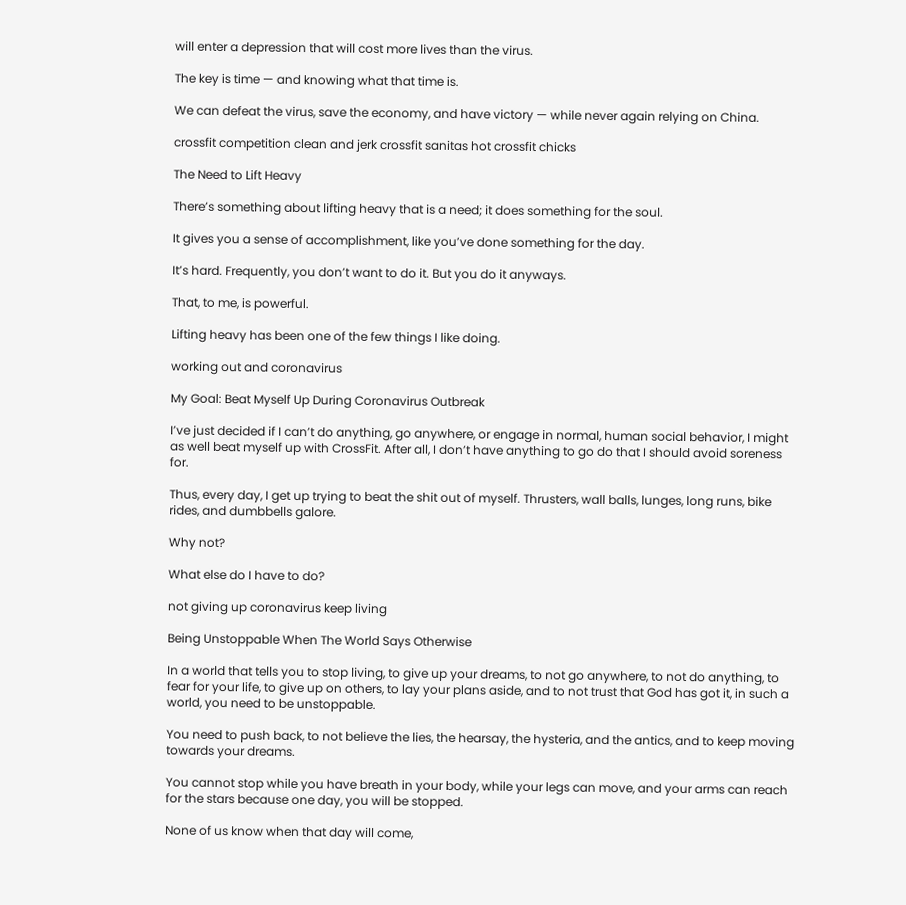will enter a depression that will cost more lives than the virus.

The key is time — and knowing what that time is.

We can defeat the virus, save the economy, and have victory — while never again relying on China.

crossfit competition clean and jerk crossfit sanitas hot crossfit chicks

The Need to Lift Heavy

There’s something about lifting heavy that is a need; it does something for the soul.

It gives you a sense of accomplishment, like you’ve done something for the day.

It’s hard. Frequently, you don’t want to do it. But you do it anyways.

That, to me, is powerful.

Lifting heavy has been one of the few things I like doing.

working out and coronavirus

My Goal: Beat Myself Up During Coronavirus Outbreak

I’ve just decided if I can’t do anything, go anywhere, or engage in normal, human social behavior, I might as well beat myself up with CrossFit. After all, I don’t have anything to go do that I should avoid soreness for.

Thus, every day, I get up trying to beat the shit out of myself. Thrusters, wall balls, lunges, long runs, bike rides, and dumbbells galore.

Why not?

What else do I have to do?

not giving up coronavirus keep living

Being Unstoppable When The World Says Otherwise

In a world that tells you to stop living, to give up your dreams, to not go anywhere, to not do anything, to fear for your life, to give up on others, to lay your plans aside, and to not trust that God has got it, in such a world, you need to be unstoppable.

You need to push back, to not believe the lies, the hearsay, the hysteria, and the antics, and to keep moving towards your dreams.

You cannot stop while you have breath in your body, while your legs can move, and your arms can reach for the stars because one day, you will be stopped.

None of us know when that day will come,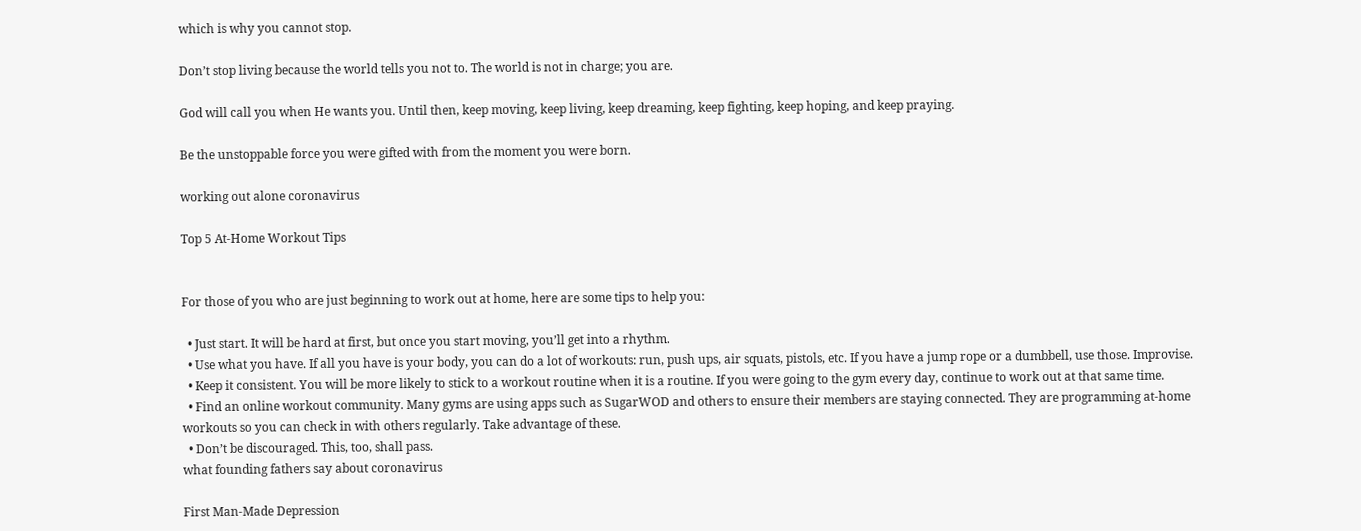which is why you cannot stop.

Don’t stop living because the world tells you not to. The world is not in charge; you are.

God will call you when He wants you. Until then, keep moving, keep living, keep dreaming, keep fighting, keep hoping, and keep praying.

Be the unstoppable force you were gifted with from the moment you were born.

working out alone coronavirus

Top 5 At-Home Workout Tips


For those of you who are just beginning to work out at home, here are some tips to help you:

  • Just start. It will be hard at first, but once you start moving, you’ll get into a rhythm.
  • Use what you have. If all you have is your body, you can do a lot of workouts: run, push ups, air squats, pistols, etc. If you have a jump rope or a dumbbell, use those. Improvise.
  • Keep it consistent. You will be more likely to stick to a workout routine when it is a routine. If you were going to the gym every day, continue to work out at that same time.
  • Find an online workout community. Many gyms are using apps such as SugarWOD and others to ensure their members are staying connected. They are programming at-home workouts so you can check in with others regularly. Take advantage of these.
  • Don’t be discouraged. This, too, shall pass.
what founding fathers say about coronavirus

First Man-Made Depression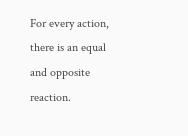For every action, there is an equal and opposite reaction.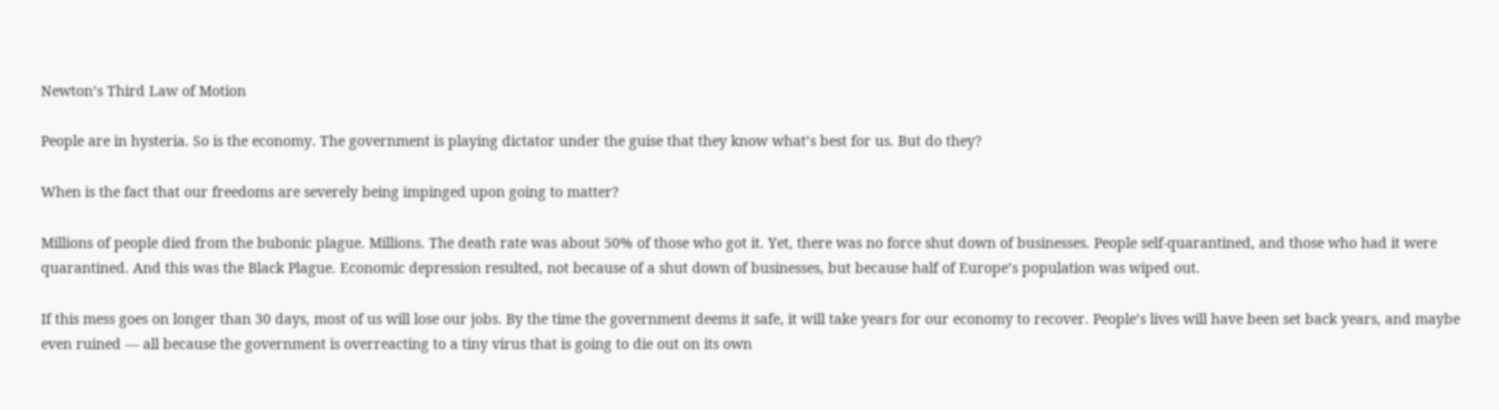Newton’s Third Law of Motion

People are in hysteria. So is the economy. The government is playing dictator under the guise that they know what’s best for us. But do they?

When is the fact that our freedoms are severely being impinged upon going to matter?

Millions of people died from the bubonic plague. Millions. The death rate was about 50% of those who got it. Yet, there was no force shut down of businesses. People self-quarantined, and those who had it were quarantined. And this was the Black Plague. Economic depression resulted, not because of a shut down of businesses, but because half of Europe’s population was wiped out.

If this mess goes on longer than 30 days, most of us will lose our jobs. By the time the government deems it safe, it will take years for our economy to recover. People’s lives will have been set back years, and maybe even ruined — all because the government is overreacting to a tiny virus that is going to die out on its own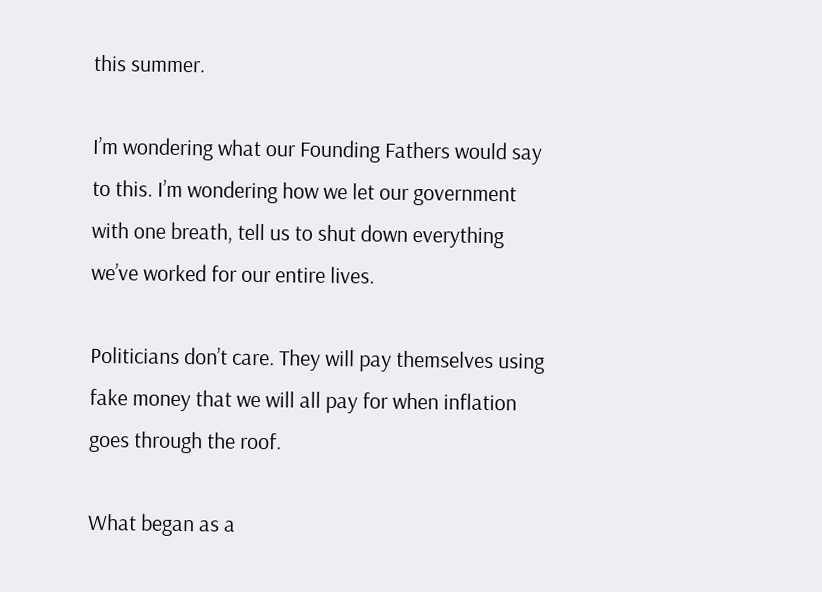this summer.

I’m wondering what our Founding Fathers would say to this. I’m wondering how we let our government with one breath, tell us to shut down everything we’ve worked for our entire lives.

Politicians don’t care. They will pay themselves using fake money that we will all pay for when inflation goes through the roof.

What began as a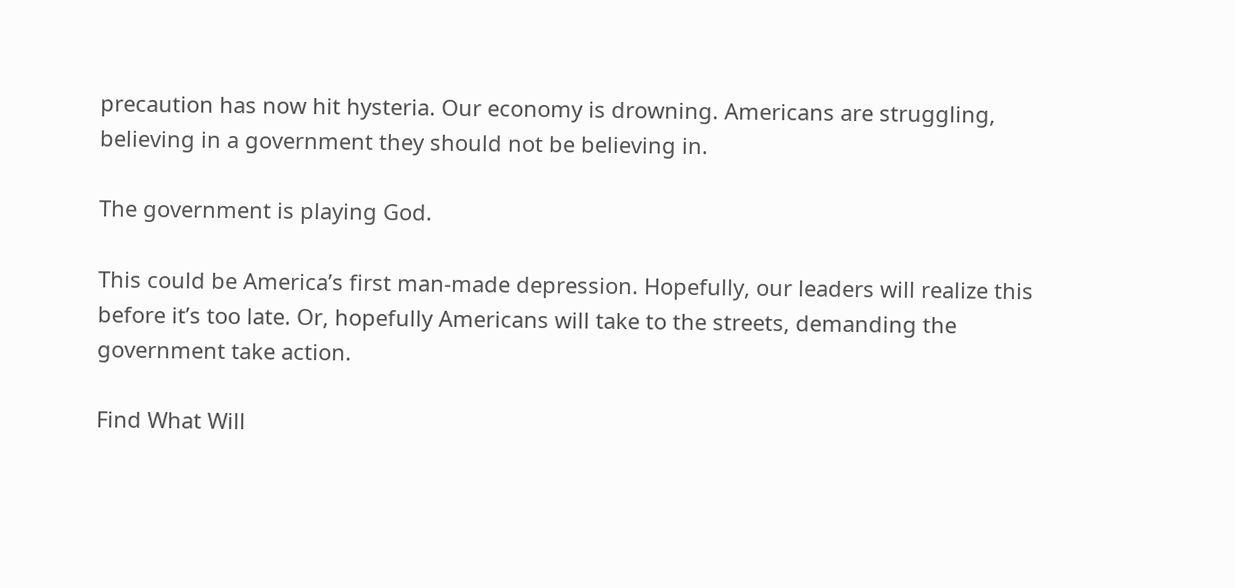precaution has now hit hysteria. Our economy is drowning. Americans are struggling, believing in a government they should not be believing in.

The government is playing God.

This could be America’s first man-made depression. Hopefully, our leaders will realize this before it’s too late. Or, hopefully Americans will take to the streets, demanding the government take action.

Find What Will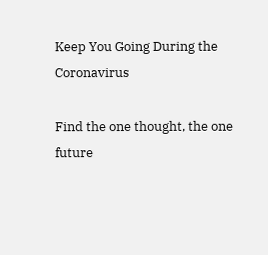Keep You Going During the Coronavirus

Find the one thought, the one future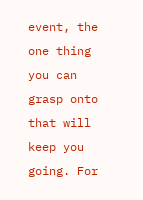event, the one thing you can grasp onto that will keep you going. For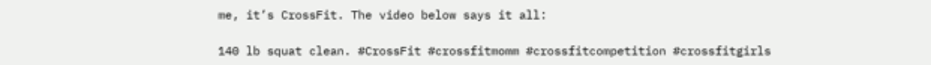me, it’s CrossFit. The video below says it all:

140 lb squat clean. #CrossFit #crossfitmomm #crossfitcompetition #crossfitgirls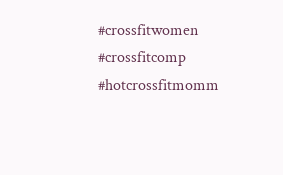#crossfitwomen #crossfitcomp #hotcrossfitmomm